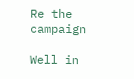Re the campaign

Well in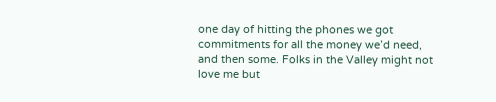one day of hitting the phones we got commitments for all the money we’d need, and then some. Folks in the Valley might not love me but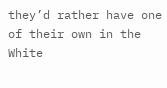they’d rather have one of their own in the White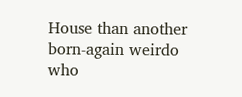House than another born-again weirdo who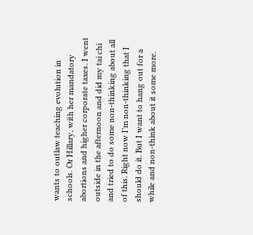wants to outlaw teaching evolution in schools. Or Hillary, with her mandatory abortions and higher corporate taxes. I went outside in the afternoon and did my tai chi and tried to do some non-thinking about all of this. Right now I’m non-thinking that I should do it. But I want to hang out for a while and non-think about it some more.